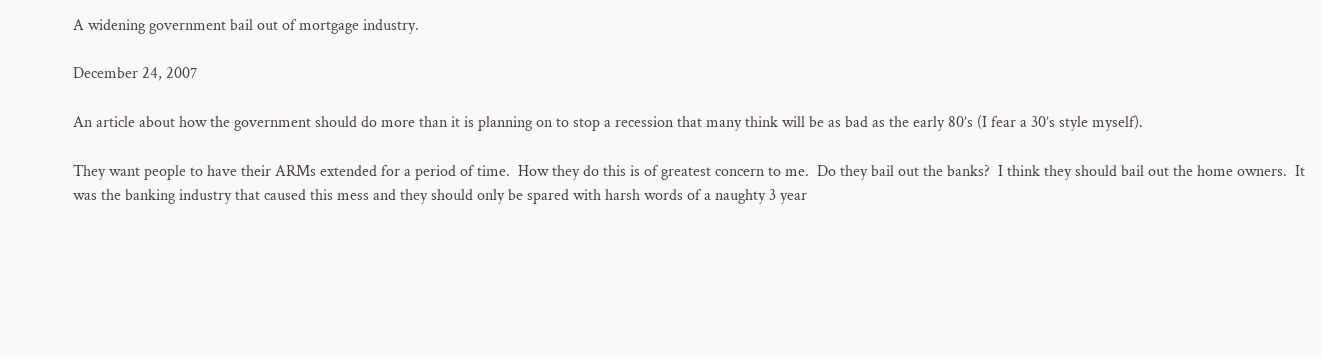A widening government bail out of mortgage industry.

December 24, 2007

An article about how the government should do more than it is planning on to stop a recession that many think will be as bad as the early 80’s (I fear a 30’s style myself).

They want people to have their ARMs extended for a period of time.  How they do this is of greatest concern to me.  Do they bail out the banks?  I think they should bail out the home owners.  It was the banking industry that caused this mess and they should only be spared with harsh words of a naughty 3 year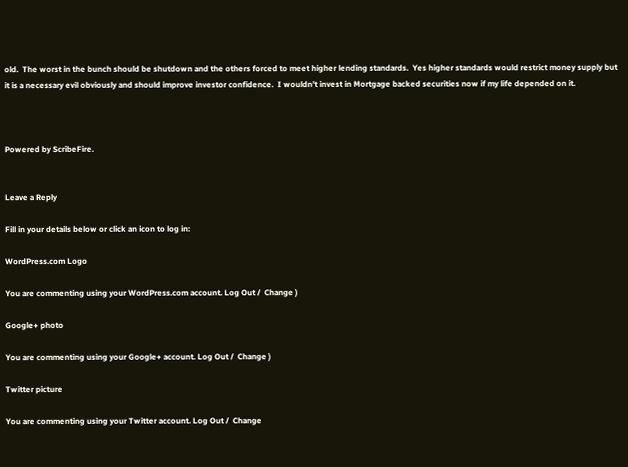old.  The worst in the bunch should be shutdown and the others forced to meet higher lending standards.  Yes higher standards would restrict money supply but it is a necessary evil obviously and should improve investor confidence.  I wouldn’t invest in Mortgage backed securities now if my life depended on it.



Powered by ScribeFire.


Leave a Reply

Fill in your details below or click an icon to log in:

WordPress.com Logo

You are commenting using your WordPress.com account. Log Out /  Change )

Google+ photo

You are commenting using your Google+ account. Log Out /  Change )

Twitter picture

You are commenting using your Twitter account. Log Out /  Change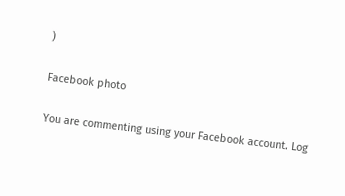)

Facebook photo

You are commenting using your Facebook account. Log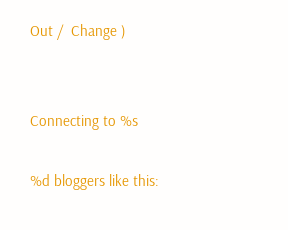Out /  Change )


Connecting to %s

%d bloggers like this: